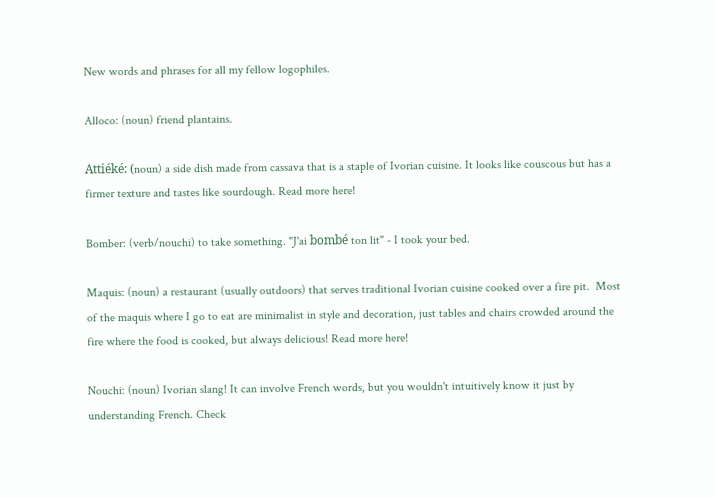New words and phrases for all my fellow logophiles.

Alloco: (noun) friend plantains.

Attiéké: (noun) a side dish made from cassava that is a staple of Ivorian cuisine. It looks like couscous but has a firmer texture and tastes like sourdough. Read more here!

Bomber: (verb/nouchi) to take something. "J'ai bombé ton lit" - I took your bed.

Maquis: (noun) a restaurant (usually outdoors) that serves traditional Ivorian cuisine cooked over a fire pit.  Most of the maquis where I go to eat are minimalist in style and decoration, just tables and chairs crowded around the fire where the food is cooked, but always delicious! Read more here!

Nouchi: (noun) Ivorian slang! It can involve French words, but you wouldn't intuitively know it just by understanding French. Check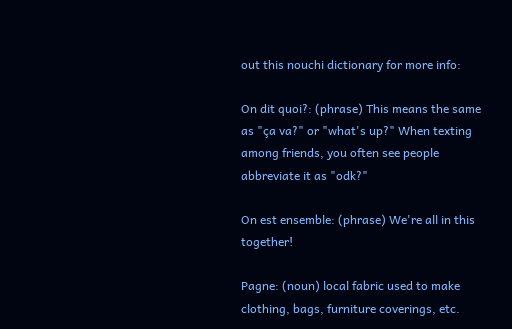out this nouchi dictionary for more info:

On dit quoi?: (phrase) This means the same as "ça va?" or "what's up?" When texting among friends, you often see people abbreviate it as "odk?"

On est ensemble: (phrase) We're all in this together!

Pagne: (noun) local fabric used to make clothing, bags, furniture coverings, etc.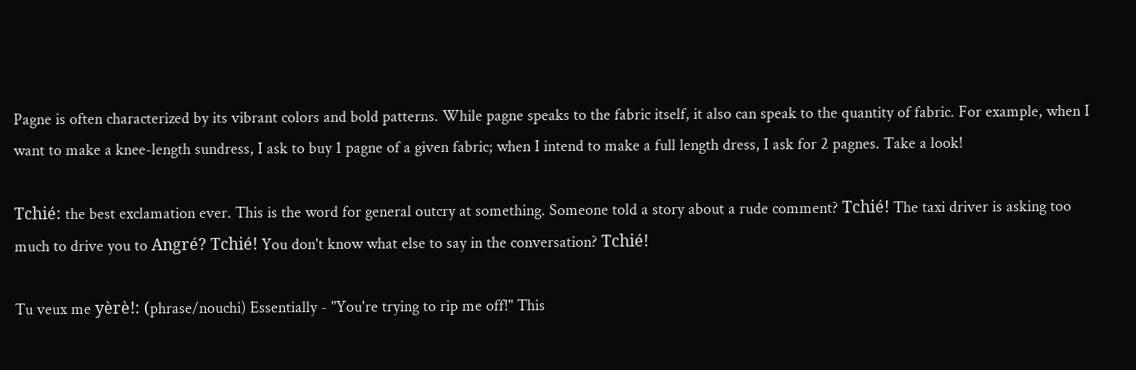Pagne is often characterized by its vibrant colors and bold patterns. While pagne speaks to the fabric itself, it also can speak to the quantity of fabric. For example, when I want to make a knee-length sundress, I ask to buy 1 pagne of a given fabric; when I intend to make a full length dress, I ask for 2 pagnes. Take a look!

Tchié: the best exclamation ever. This is the word for general outcry at something. Someone told a story about a rude comment? Tchié! The taxi driver is asking too much to drive you to Angré? Tchié! You don't know what else to say in the conversation? Tchié!

Tu veux me yèrè!: (phrase/nouchi) Essentially - "You're trying to rip me off!" This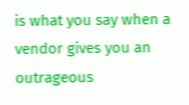is what you say when a vendor gives you an outrageous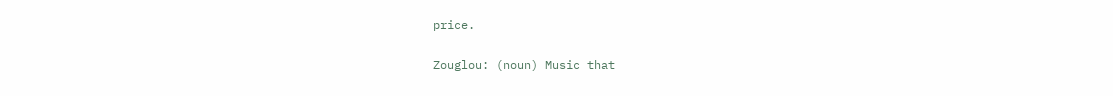price.

Zouglou: (noun) Music that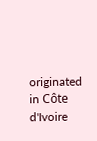originated in Côte d'Ivoire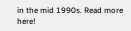in the mid 1990s. Read more here!